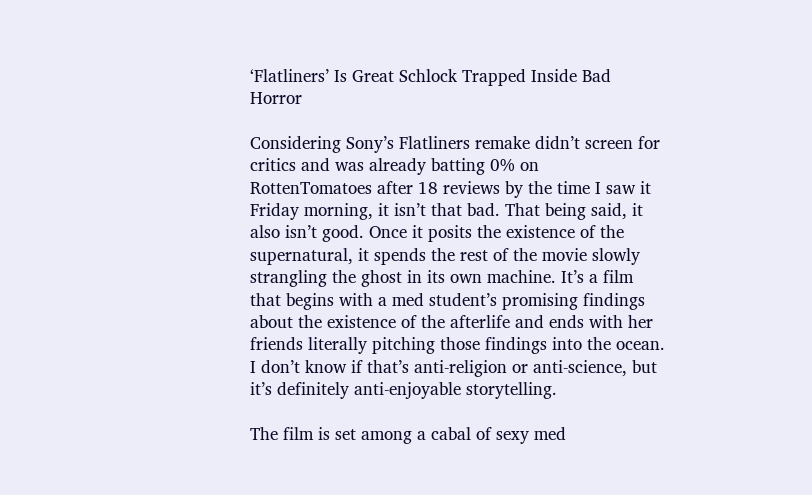‘Flatliners’ Is Great Schlock Trapped Inside Bad Horror

Considering Sony’s Flatliners remake didn’t screen for critics and was already batting 0% on RottenTomatoes after 18 reviews by the time I saw it Friday morning, it isn’t that bad. That being said, it also isn’t good. Once it posits the existence of the supernatural, it spends the rest of the movie slowly strangling the ghost in its own machine. It’s a film that begins with a med student’s promising findings about the existence of the afterlife and ends with her friends literally pitching those findings into the ocean. I don’t know if that’s anti-religion or anti-science, but it’s definitely anti-enjoyable storytelling.

The film is set among a cabal of sexy med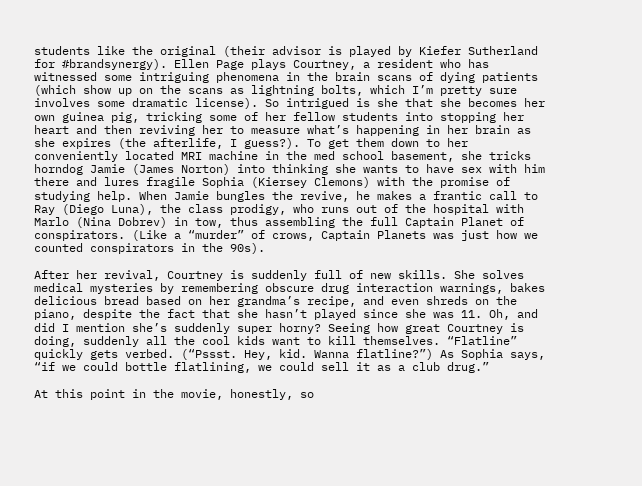students like the original (their advisor is played by Kiefer Sutherland for #brandsynergy). Ellen Page plays Courtney, a resident who has witnessed some intriguing phenomena in the brain scans of dying patients (which show up on the scans as lightning bolts, which I’m pretty sure involves some dramatic license). So intrigued is she that she becomes her own guinea pig, tricking some of her fellow students into stopping her heart and then reviving her to measure what’s happening in her brain as she expires (the afterlife, I guess?). To get them down to her conveniently located MRI machine in the med school basement, she tricks horndog Jamie (James Norton) into thinking she wants to have sex with him there and lures fragile Sophia (Kiersey Clemons) with the promise of studying help. When Jamie bungles the revive, he makes a frantic call to Ray (Diego Luna), the class prodigy, who runs out of the hospital with Marlo (Nina Dobrev) in tow, thus assembling the full Captain Planet of conspirators. (Like a “murder” of crows, Captain Planets was just how we counted conspirators in the 90s).

After her revival, Courtney is suddenly full of new skills. She solves medical mysteries by remembering obscure drug interaction warnings, bakes delicious bread based on her grandma’s recipe, and even shreds on the piano, despite the fact that she hasn’t played since she was 11. Oh, and did I mention she’s suddenly super horny? Seeing how great Courtney is doing, suddenly all the cool kids want to kill themselves. “Flatline” quickly gets verbed. (“Pssst. Hey, kid. Wanna flatline?”) As Sophia says, “if we could bottle flatlining, we could sell it as a club drug.”

At this point in the movie, honestly, so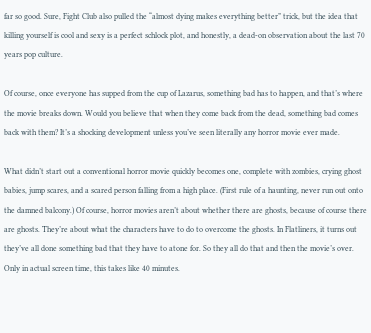far so good. Sure, Fight Club also pulled the “almost dying makes everything better” trick, but the idea that killing yourself is cool and sexy is a perfect schlock plot, and honestly, a dead-on observation about the last 70 years pop culture.

Of course, once everyone has supped from the cup of Lazarus, something bad has to happen, and that’s where the movie breaks down. Would you believe that when they come back from the dead, something bad comes back with them? It’s a shocking development unless you’ve seen literally any horror movie ever made.

What didn’t start out a conventional horror movie quickly becomes one, complete with zombies, crying ghost babies, jump scares, and a scared person falling from a high place. (First rule of a haunting, never run out onto the damned balcony.) Of course, horror movies aren’t about whether there are ghosts, because of course there are ghosts. They’re about what the characters have to do to overcome the ghosts. In Flatliners, it turns out they’ve all done something bad that they have to atone for. So they all do that and then the movie’s over. Only in actual screen time, this takes like 40 minutes.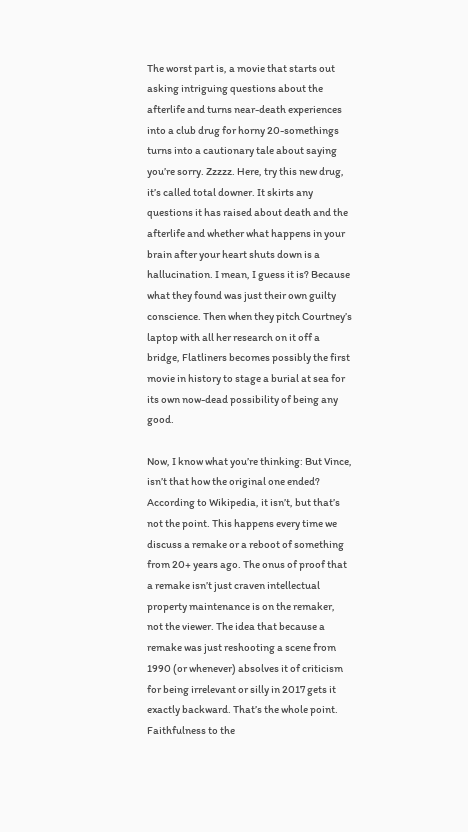The worst part is, a movie that starts out asking intriguing questions about the afterlife and turns near-death experiences into a club drug for horny 20-somethings turns into a cautionary tale about saying you’re sorry. Zzzzz. Here, try this new drug, it’s called total downer. It skirts any questions it has raised about death and the afterlife and whether what happens in your brain after your heart shuts down is a hallucination. I mean, I guess it is? Because what they found was just their own guilty conscience. Then when they pitch Courtney’s laptop with all her research on it off a bridge, Flatliners becomes possibly the first movie in history to stage a burial at sea for its own now-dead possibility of being any good.

Now, I know what you’re thinking: But Vince, isn’t that how the original one ended? According to Wikipedia, it isn’t, but that’s not the point. This happens every time we discuss a remake or a reboot of something from 20+ years ago. The onus of proof that a remake isn’t just craven intellectual property maintenance is on the remaker, not the viewer. The idea that because a remake was just reshooting a scene from 1990 (or whenever) absolves it of criticism for being irrelevant or silly in 2017 gets it exactly backward. That’s the whole point. Faithfulness to the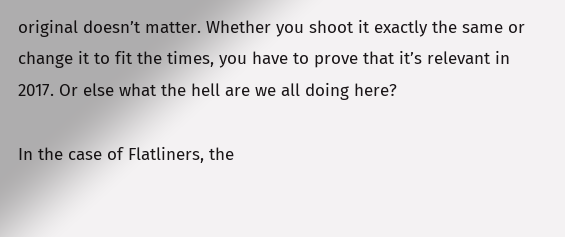original doesn’t matter. Whether you shoot it exactly the same or change it to fit the times, you have to prove that it’s relevant in 2017. Or else what the hell are we all doing here?

In the case of Flatliners, the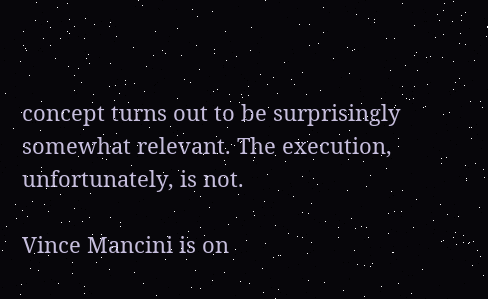concept turns out to be surprisingly somewhat relevant. The execution, unfortunately, is not.

Vince Mancini is on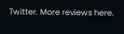Twitter. More reviews here.